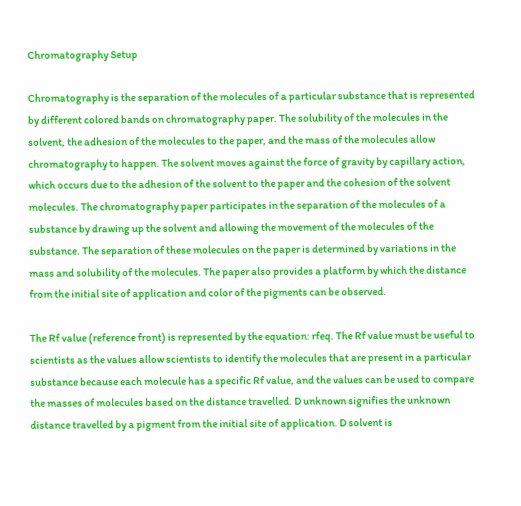Chromatography Setup

Chromatography is the separation of the molecules of a particular substance that is represented by different colored bands on chromatography paper. The solubility of the molecules in the solvent, the adhesion of the molecules to the paper, and the mass of the molecules allow chromatography to happen. The solvent moves against the force of gravity by capillary action, which occurs due to the adhesion of the solvent to the paper and the cohesion of the solvent molecules. The chromatography paper participates in the separation of the molecules of a substance by drawing up the solvent and allowing the movement of the molecules of the substance. The separation of these molecules on the paper is determined by variations in the mass and solubility of the molecules. The paper also provides a platform by which the distance from the initial site of application and color of the pigments can be observed.

The Rf value (reference front) is represented by the equation: rfeq. The Rf value must be useful to scientists as the values allow scientists to identify the molecules that are present in a particular substance because each molecule has a specific Rf value, and the values can be used to compare the masses of molecules based on the distance travelled. D unknown signifies the unknown distance travelled by a pigment from the initial site of application. D solvent is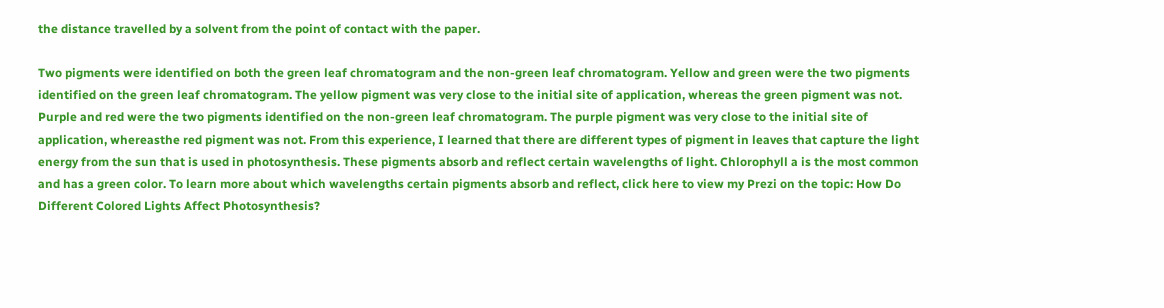the distance travelled by a solvent from the point of contact with the paper.

Two pigments were identified on both the green leaf chromatogram and the non-green leaf chromatogram. Yellow and green were the two pigments identified on the green leaf chromatogram. The yellow pigment was very close to the initial site of application, whereas the green pigment was not. Purple and red were the two pigments identified on the non-green leaf chromatogram. The purple pigment was very close to the initial site of application, whereasthe red pigment was not. From this experience, I learned that there are different types of pigment in leaves that capture the light energy from the sun that is used in photosynthesis. These pigments absorb and reflect certain wavelengths of light. Chlorophyll a is the most common and has a green color. To learn more about which wavelengths certain pigments absorb and reflect, click here to view my Prezi on the topic: How Do Different Colored Lights Affect Photosynthesis?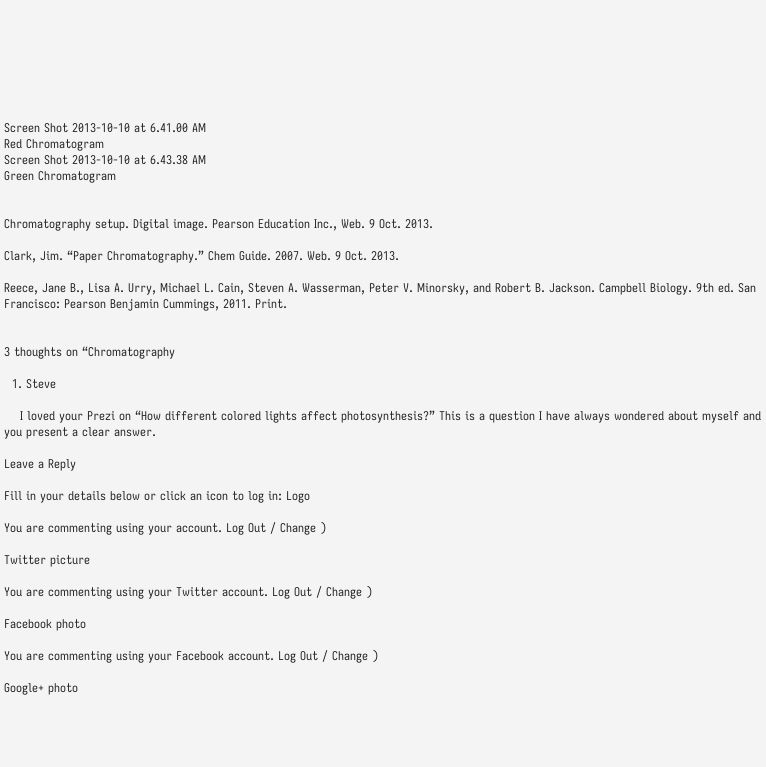Screen Shot 2013-10-10 at 6.41.00 AM
Red Chromatogram
Screen Shot 2013-10-10 at 6.43.38 AM
Green Chromatogram


Chromatography setup. Digital image. Pearson Education Inc., Web. 9 Oct. 2013.

Clark, Jim. “Paper Chromatography.” Chem Guide. 2007. Web. 9 Oct. 2013.

Reece, Jane B., Lisa A. Urry, Michael L. Cain, Steven A. Wasserman, Peter V. Minorsky, and Robert B. Jackson. Campbell Biology. 9th ed. San Francisco: Pearson Benjamin Cummings, 2011. Print.


3 thoughts on “Chromatography

  1. Steve

    I loved your Prezi on “How different colored lights affect photosynthesis?” This is a question I have always wondered about myself and you present a clear answer.

Leave a Reply

Fill in your details below or click an icon to log in: Logo

You are commenting using your account. Log Out / Change )

Twitter picture

You are commenting using your Twitter account. Log Out / Change )

Facebook photo

You are commenting using your Facebook account. Log Out / Change )

Google+ photo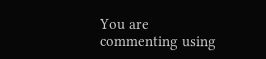You are commenting using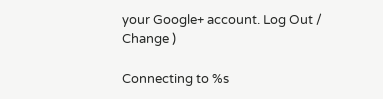your Google+ account. Log Out / Change )

Connecting to %s